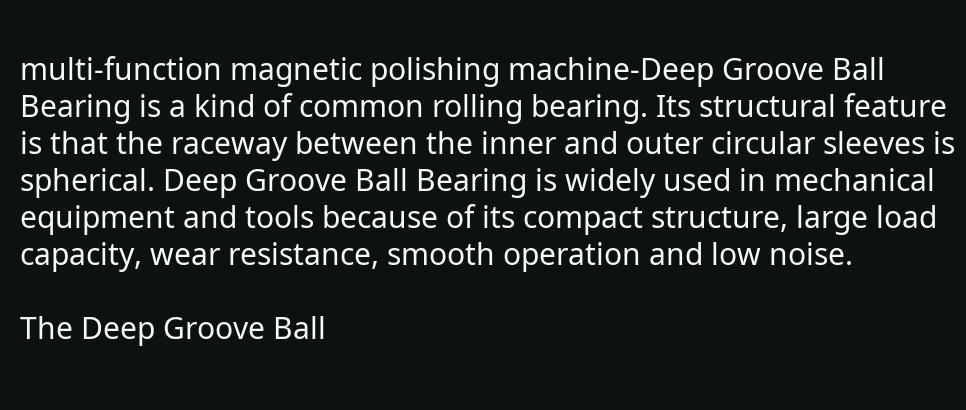multi-function magnetic polishing machine-Deep Groove Ball Bearing is a kind of common rolling bearing. Its structural feature is that the raceway between the inner and outer circular sleeves is spherical. Deep Groove Ball Bearing is widely used in mechanical equipment and tools because of its compact structure, large load capacity, wear resistance, smooth operation and low noise.

The Deep Groove Ball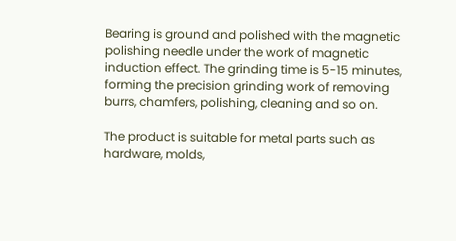Bearing is ground and polished with the magnetic polishing needle under the work of magnetic induction effect. The grinding time is 5-15 minutes, forming the precision grinding work of removing burrs, chamfers, polishing, cleaning and so on.

The product is suitable for metal parts such as hardware, molds,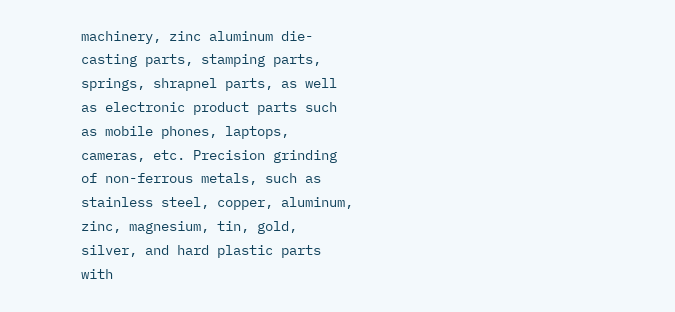machinery, zinc aluminum die-casting parts, stamping parts, springs, shrapnel parts, as well as electronic product parts such as mobile phones, laptops, cameras, etc. Precision grinding of non-ferrous metals, such as stainless steel, copper, aluminum, zinc, magnesium, tin, gold, silver, and hard plastic parts with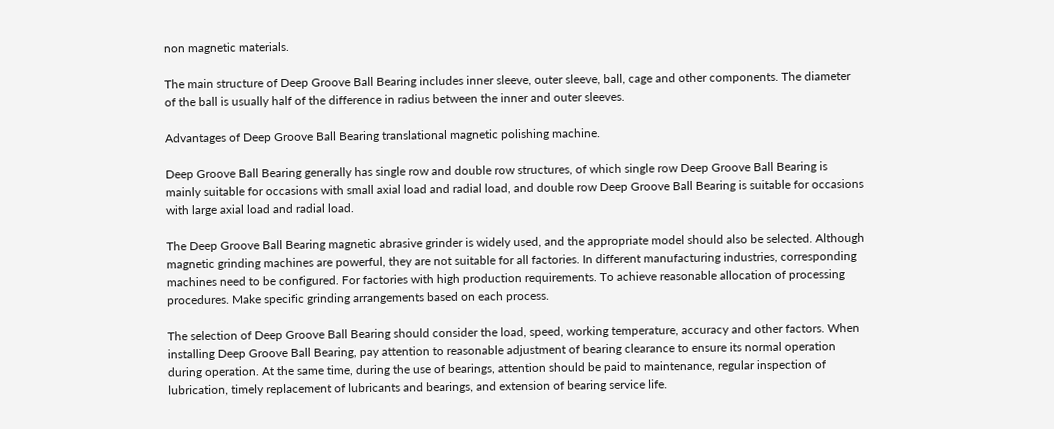non magnetic materials.

The main structure of Deep Groove Ball Bearing includes inner sleeve, outer sleeve, ball, cage and other components. The diameter of the ball is usually half of the difference in radius between the inner and outer sleeves.

Advantages of Deep Groove Ball Bearing translational magnetic polishing machine.

Deep Groove Ball Bearing generally has single row and double row structures, of which single row Deep Groove Ball Bearing is mainly suitable for occasions with small axial load and radial load, and double row Deep Groove Ball Bearing is suitable for occasions with large axial load and radial load.

The Deep Groove Ball Bearing magnetic abrasive grinder is widely used, and the appropriate model should also be selected. Although magnetic grinding machines are powerful, they are not suitable for all factories. In different manufacturing industries, corresponding machines need to be configured. For factories with high production requirements. To achieve reasonable allocation of processing procedures. Make specific grinding arrangements based on each process.

The selection of Deep Groove Ball Bearing should consider the load, speed, working temperature, accuracy and other factors. When installing Deep Groove Ball Bearing, pay attention to reasonable adjustment of bearing clearance to ensure its normal operation during operation. At the same time, during the use of bearings, attention should be paid to maintenance, regular inspection of lubrication, timely replacement of lubricants and bearings, and extension of bearing service life.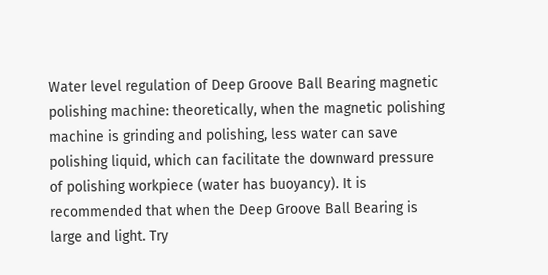Water level regulation of Deep Groove Ball Bearing magnetic polishing machine: theoretically, when the magnetic polishing machine is grinding and polishing, less water can save polishing liquid, which can facilitate the downward pressure of polishing workpiece (water has buoyancy). It is recommended that when the Deep Groove Ball Bearing is large and light. Try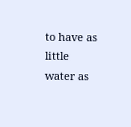to have as little water as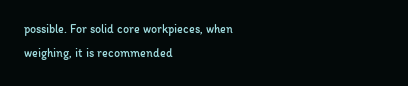possible. For solid core workpieces, when weighing, it is recommended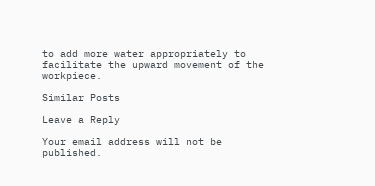to add more water appropriately to facilitate the upward movement of the workpiece.

Similar Posts

Leave a Reply

Your email address will not be published.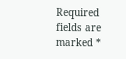Required fields are marked *